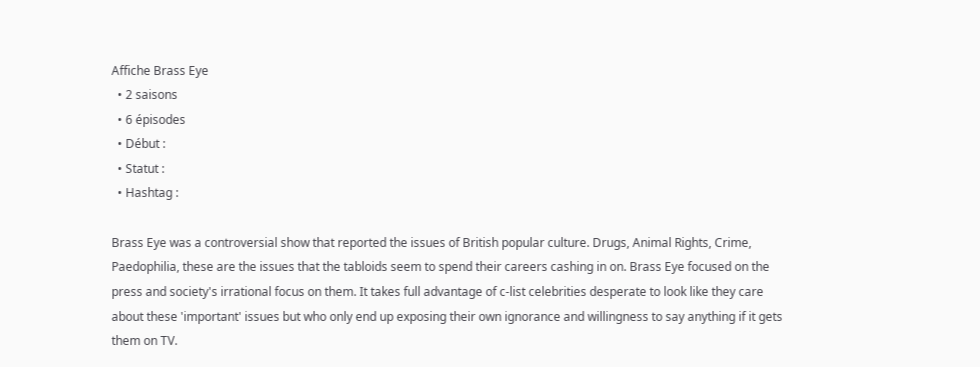Affiche Brass Eye
  • 2 saisons
  • 6 épisodes
  • Début :
  • Statut :
  • Hashtag :

Brass Eye was a controversial show that reported the issues of British popular culture. Drugs, Animal Rights, Crime, Paedophilia, these are the issues that the tabloids seem to spend their careers cashing in on. Brass Eye focused on the press and society's irrational focus on them. It takes full advantage of c-list celebrities desperate to look like they care about these 'important' issues but who only end up exposing their own ignorance and willingness to say anything if it gets them on TV.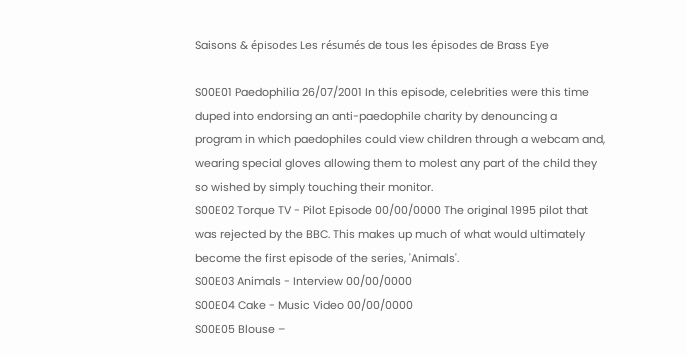Saisons & épisodes Les résumés de tous les épisodes de Brass Eye

S00E01 Paedophilia 26/07/2001 In this episode, celebrities were this time duped into endorsing an anti-paedophile charity by denouncing a program in which paedophiles could view children through a webcam and, wearing special gloves allowing them to molest any part of the child they so wished by simply touching their monitor.
S00E02 Torque TV - Pilot Episode 00/00/0000 The original 1995 pilot that was rejected by the BBC. This makes up much of what would ultimately become the first episode of the series, 'Animals'.
S00E03 Animals - Interview 00/00/0000
S00E04 Cake - Music Video 00/00/0000
S00E05 Blouse –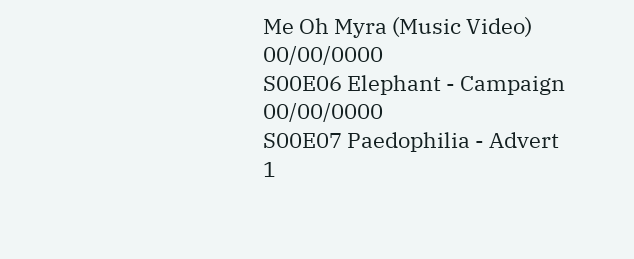Me Oh Myra (Music Video) 00/00/0000
S00E06 Elephant - Campaign 00/00/0000
S00E07 Paedophilia - Advert 1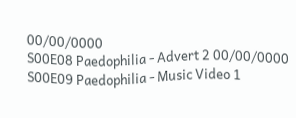00/00/0000
S00E08 Paedophilia - Advert 2 00/00/0000
S00E09 Paedophilia - Music Video 1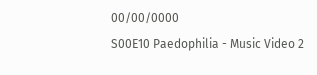00/00/0000
S00E10 Paedophilia - Music Video 2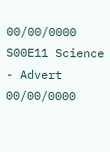00/00/0000
S00E11 Science - Advert 00/00/0000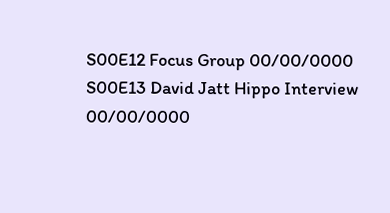S00E12 Focus Group 00/00/0000
S00E13 David Jatt Hippo Interview 00/00/0000